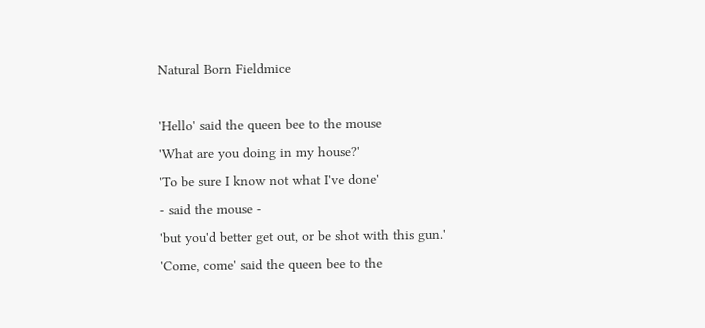Natural Born Fieldmice

'Hello' said the queen bee to the mouse
'What are you doing in my house?'
'To be sure I know not what I've done'
- said the mouse -
'but you'd better get out, or be shot with this gun.'
'Come, come' said the queen bee to the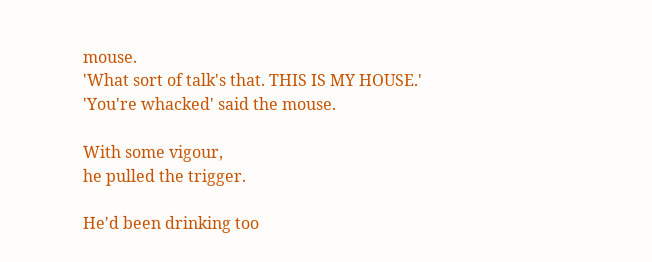mouse.
'What sort of talk's that. THIS IS MY HOUSE.'
'You're whacked' said the mouse.

With some vigour,
he pulled the trigger.

He'd been drinking too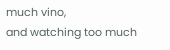much vino,
and watching too much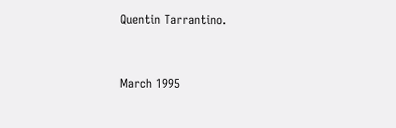Quentin Tarrantino.


March 1995